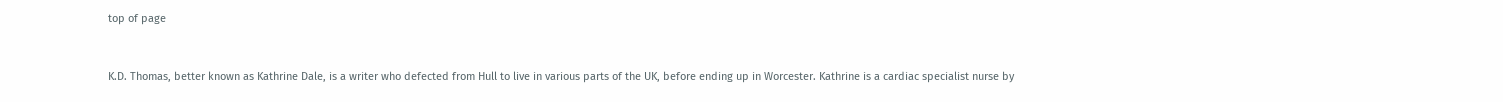top of page


K.D. Thomas, better known as Kathrine Dale, is a writer who defected from Hull to live in various parts of the UK, before ending up in Worcester. Kathrine is a cardiac specialist nurse by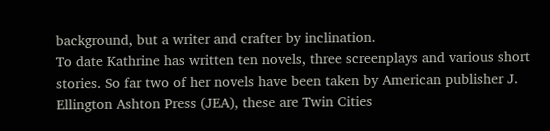background, but a writer and crafter by inclination.
To date Kathrine has written ten novels, three screenplays and various short stories. So far two of her novels have been taken by American publisher J. Ellington Ashton Press (JEA), these are Twin Cities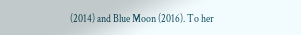(2014) and Blue Moon (2016). To her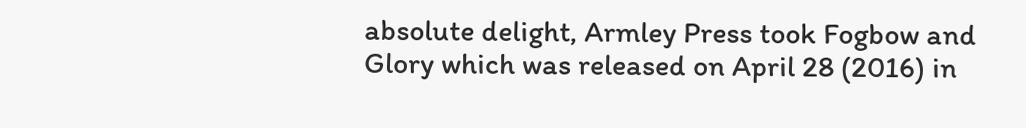absolute delight, Armley Press took Fogbow and Glory which was released on April 28 (2016) in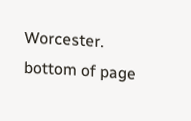Worcester.
bottom of page